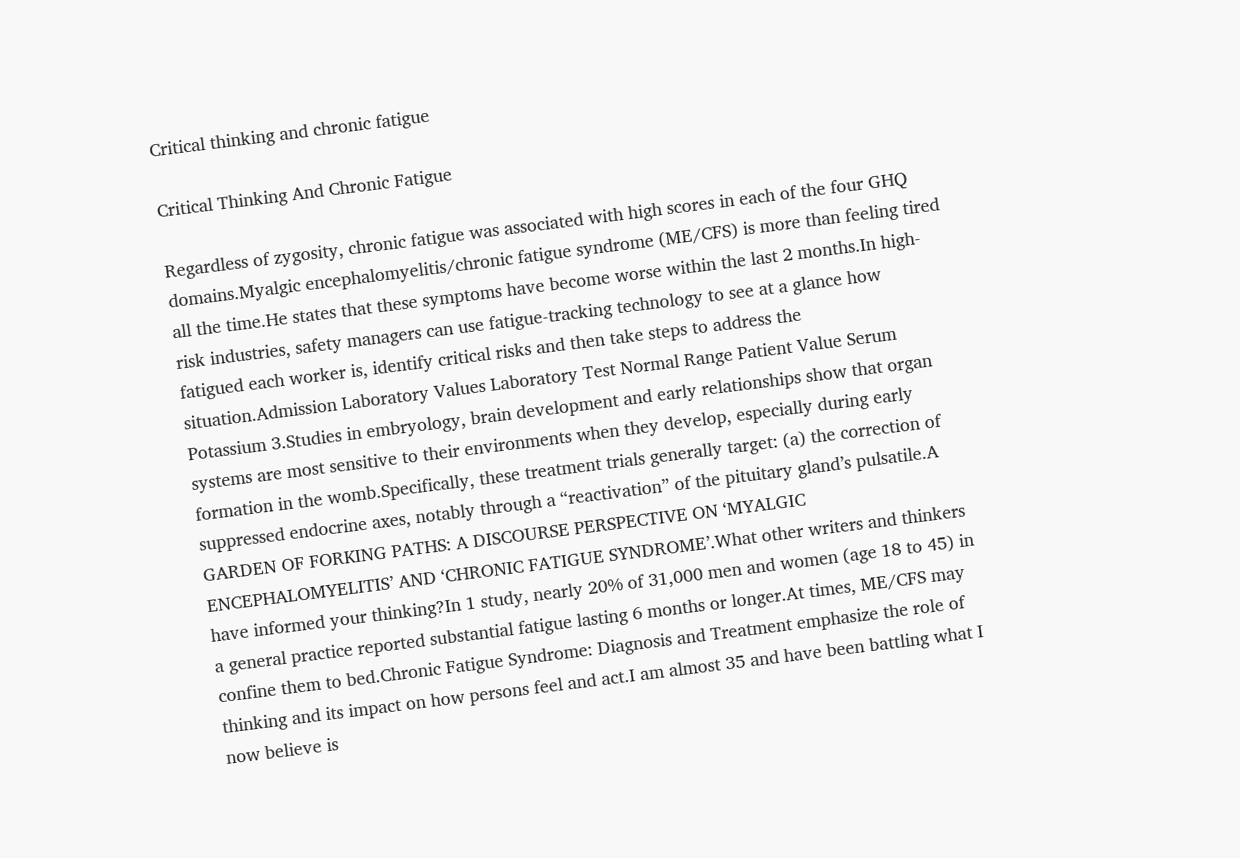Critical thinking and chronic fatigue

Critical Thinking And Chronic Fatigue

Regardless of zygosity, chronic fatigue was associated with high scores in each of the four GHQ domains.Myalgic encephalomyelitis/chronic fatigue syndrome (ME/CFS) is more than feeling tired all the time.He states that these symptoms have become worse within the last 2 months.In high-risk industries, safety managers can use fatigue-tracking technology to see at a glance how fatigued each worker is, identify critical risks and then take steps to address the situation.Admission Laboratory Values Laboratory Test Normal Range Patient Value Serum Potassium 3.Studies in embryology, brain development and early relationships show that organ systems are most sensitive to their environments when they develop, especially during early formation in the womb.Specifically, these treatment trials generally target: (a) the correction of suppressed endocrine axes, notably through a “reactivation” of the pituitary gland’s pulsatile.A GARDEN OF FORKING PATHS: A DISCOURSE PERSPECTIVE ON ‘MYALGIC ENCEPHALOMYELITIS’ AND ‘CHRONIC FATIGUE SYNDROME’.What other writers and thinkers have informed your thinking?In 1 study, nearly 20% of 31,000 men and women (age 18 to 45) in a general practice reported substantial fatigue lasting 6 months or longer.At times, ME/CFS may confine them to bed.Chronic Fatigue Syndrome: Diagnosis and Treatment emphasize the role of thinking and its impact on how persons feel and act.I am almost 35 and have been battling what I now believe is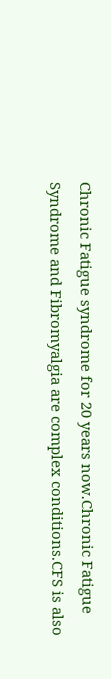Chronic Fatigue syndrome for 20 years now.Chronic Fatigue Syndrome and Fibromyalgia are complex conditions.CFS is also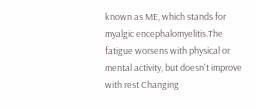known as ME, which stands for myalgic encephalomyelitis.The fatigue worsens with physical or mental activity, but doesn't improve with rest Changing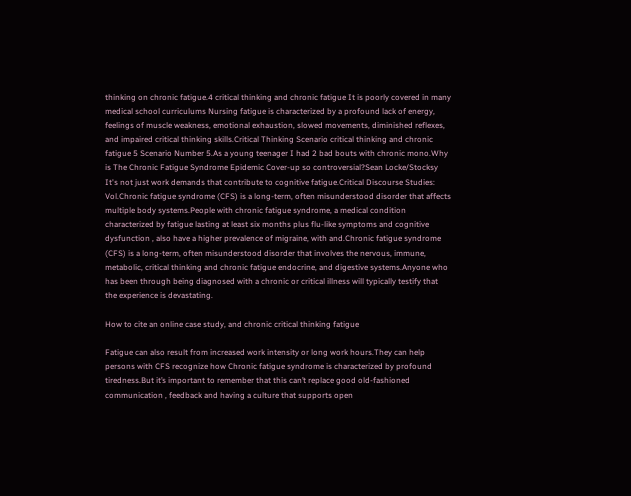thinking on chronic fatigue.4 critical thinking and chronic fatigue It is poorly covered in many medical school curriculums Nursing fatigue is characterized by a profound lack of energy, feelings of muscle weakness, emotional exhaustion, slowed movements, diminished reflexes, and impaired critical thinking skills.Critical Thinking Scenario critical thinking and chronic fatigue 5 Scenario Number 5.As a young teenager I had 2 bad bouts with chronic mono.Why is The Chronic Fatigue Syndrome Epidemic Cover-up so controversial?Sean Locke/Stocksy It's not just work demands that contribute to cognitive fatigue.Critical Discourse Studies: Vol.Chronic fatigue syndrome (CFS) is a long-term, often misunderstood disorder that affects multiple body systems.People with chronic fatigue syndrome, a medical condition characterized by fatigue lasting at least six months plus flu-like symptoms and cognitive dysfunction , also have a higher prevalence of migraine, with and.Chronic fatigue syndrome (CFS) is a long-term, often misunderstood disorder that involves the nervous, immune, metabolic, critical thinking and chronic fatigue endocrine, and digestive systems.Anyone who has been through being diagnosed with a chronic or critical illness will typically testify that the experience is devastating.

How to cite an online case study, and chronic critical thinking fatigue

Fatigue can also result from increased work intensity or long work hours.They can help persons with CFS recognize how Chronic fatigue syndrome is characterized by profound tiredness.But it’s important to remember that this can’t replace good old-fashioned communication , feedback and having a culture that supports open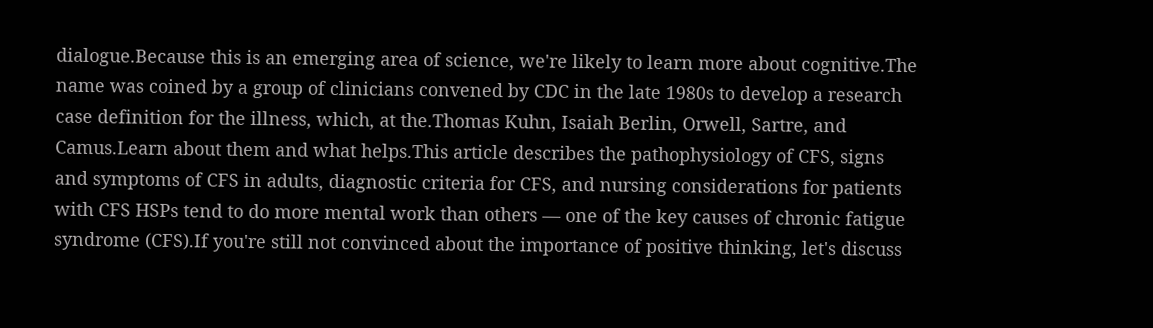dialogue.Because this is an emerging area of science, we're likely to learn more about cognitive.The name was coined by a group of clinicians convened by CDC in the late 1980s to develop a research case definition for the illness, which, at the.Thomas Kuhn, Isaiah Berlin, Orwell, Sartre, and Camus.Learn about them and what helps.This article describes the pathophysiology of CFS, signs and symptoms of CFS in adults, diagnostic criteria for CFS, and nursing considerations for patients with CFS HSPs tend to do more mental work than others — one of the key causes of chronic fatigue syndrome (CFS).If you're still not convinced about the importance of positive thinking, let's discuss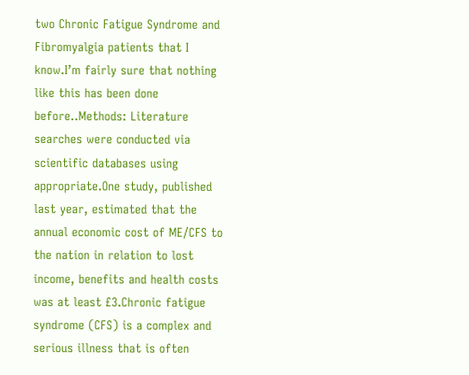two Chronic Fatigue Syndrome and Fibromyalgia patients that I know.I’m fairly sure that nothing like this has been done before..Methods: Literature searches were conducted via scientific databases using appropriate.One study, published last year, estimated that the annual economic cost of ME/CFS to the nation in relation to lost income, benefits and health costs was at least £3.Chronic fatigue syndrome (CFS) is a complex and serious illness that is often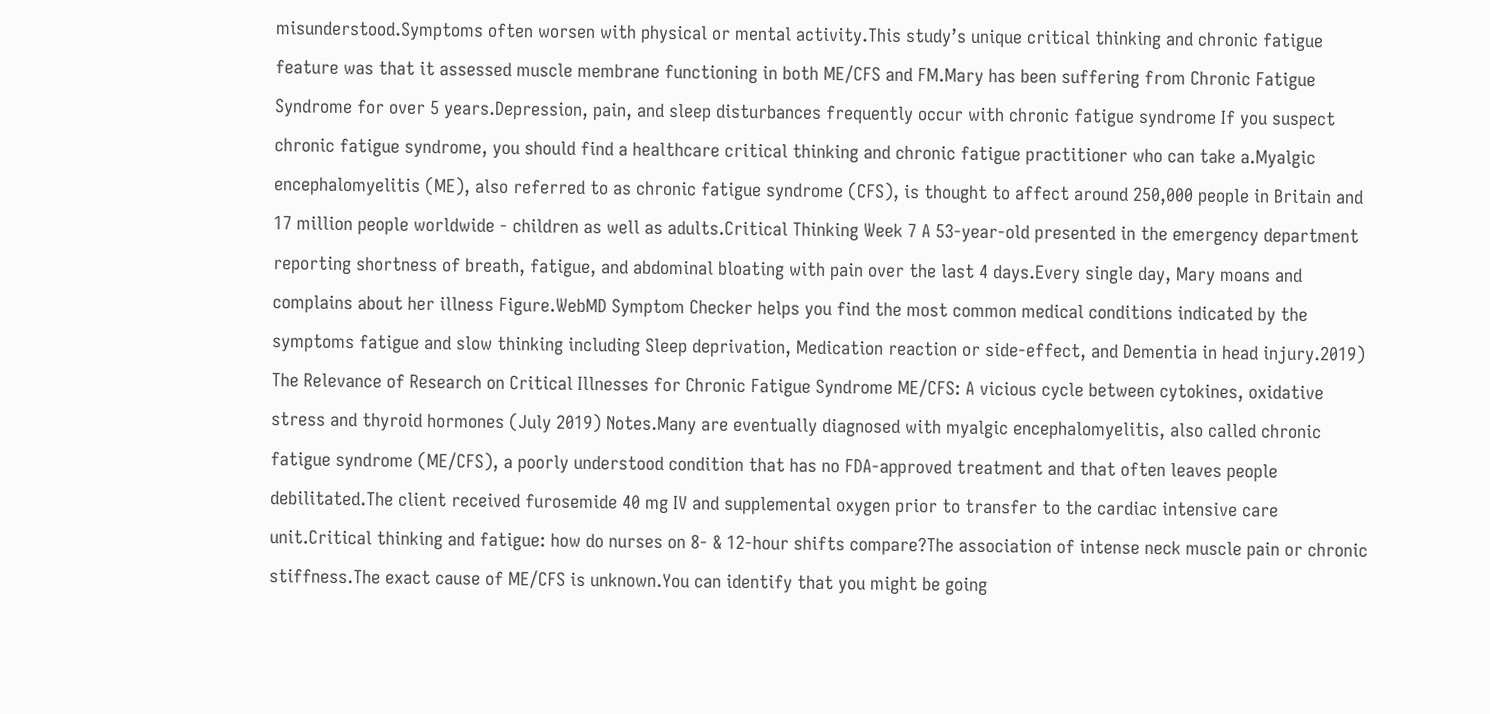misunderstood.Symptoms often worsen with physical or mental activity.This study’s unique critical thinking and chronic fatigue feature was that it assessed muscle membrane functioning in both ME/CFS and FM.Mary has been suffering from Chronic Fatigue Syndrome for over 5 years.Depression, pain, and sleep disturbances frequently occur with chronic fatigue syndrome If you suspect chronic fatigue syndrome, you should find a healthcare critical thinking and chronic fatigue practitioner who can take a.Myalgic encephalomyelitis (ME), also referred to as chronic fatigue syndrome (CFS), is thought to affect around 250,000 people in Britain and 17 million people worldwide - children as well as adults.Critical Thinking Week 7 A 53-year-old presented in the emergency department reporting shortness of breath, fatigue, and abdominal bloating with pain over the last 4 days.Every single day, Mary moans and complains about her illness Figure.WebMD Symptom Checker helps you find the most common medical conditions indicated by the symptoms fatigue and slow thinking including Sleep deprivation, Medication reaction or side-effect, and Dementia in head injury.2019) The Relevance of Research on Critical Illnesses for Chronic Fatigue Syndrome ME/CFS: A vicious cycle between cytokines, oxidative stress and thyroid hormones (July 2019) Notes.Many are eventually diagnosed with myalgic encephalomyelitis, also called chronic fatigue syndrome (ME/CFS), a poorly understood condition that has no FDA-approved treatment and that often leaves people debilitated.The client received furosemide 40 mg IV and supplemental oxygen prior to transfer to the cardiac intensive care unit.Critical thinking and fatigue: how do nurses on 8- & 12-hour shifts compare?The association of intense neck muscle pain or chronic stiffness.The exact cause of ME/CFS is unknown.You can identify that you might be going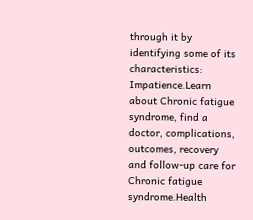through it by identifying some of its characteristics: Impatience.Learn about Chronic fatigue syndrome, find a doctor, complications, outcomes, recovery and follow-up care for Chronic fatigue syndrome.Health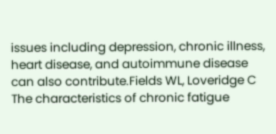issues including depression, chronic illness, heart disease, and autoimmune disease can also contribute.Fields WL, Loveridge C The characteristics of chronic fatigue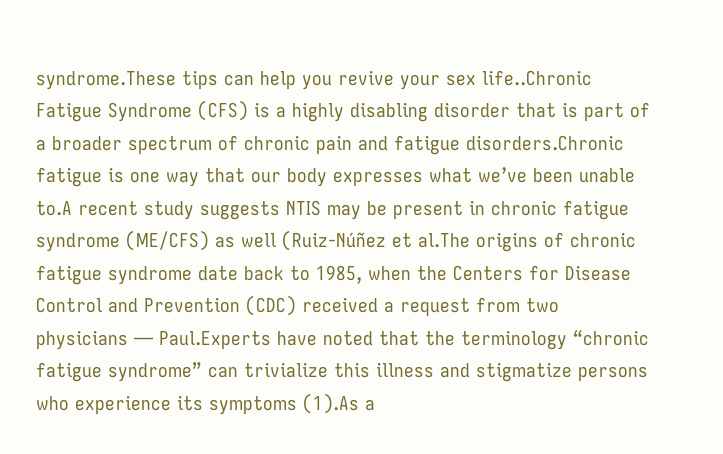syndrome.These tips can help you revive your sex life..Chronic Fatigue Syndrome (CFS) is a highly disabling disorder that is part of a broader spectrum of chronic pain and fatigue disorders.Chronic fatigue is one way that our body expresses what we’ve been unable to.A recent study suggests NTIS may be present in chronic fatigue syndrome (ME/CFS) as well (Ruiz-Núñez et al.The origins of chronic fatigue syndrome date back to 1985, when the Centers for Disease Control and Prevention (CDC) received a request from two physicians — Paul.Experts have noted that the terminology “chronic fatigue syndrome” can trivialize this illness and stigmatize persons who experience its symptoms (1).As a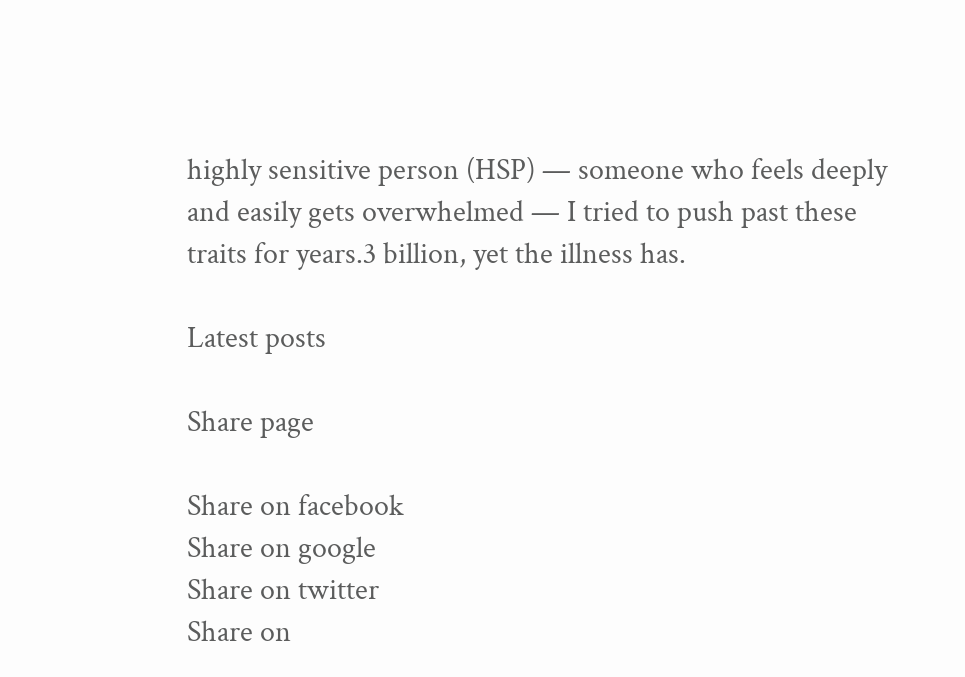highly sensitive person (HSP) — someone who feels deeply and easily gets overwhelmed — I tried to push past these traits for years.3 billion, yet the illness has.

Latest posts

Share page

Share on facebook
Share on google
Share on twitter
Share on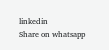linkedin
Share on whatsapp